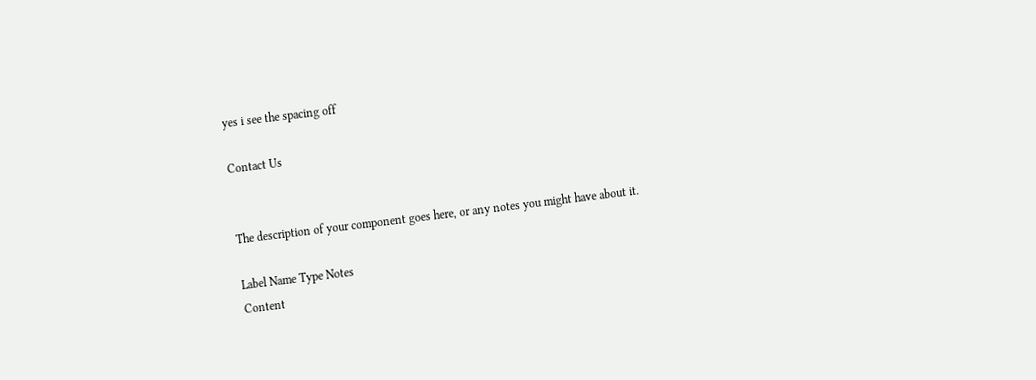yes i see the spacing off

Contact Us


The description of your component goes here, or any notes you might have about it.

Label Name Type Notes
Content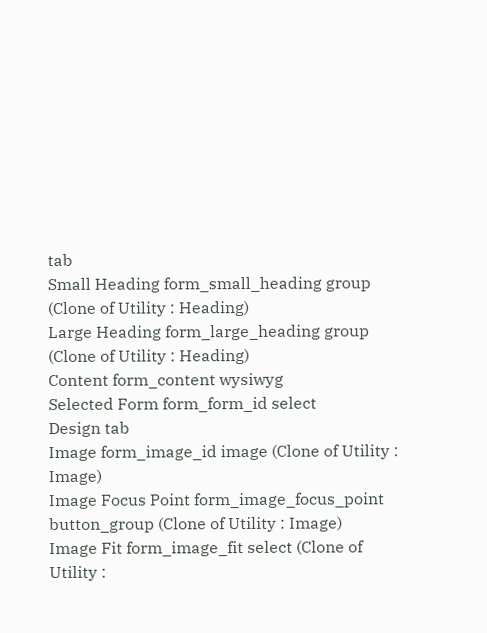tab
Small Heading form_small_heading group (Clone of Utility : Heading)
Large Heading form_large_heading group (Clone of Utility : Heading)
Content form_content wysiwyg
Selected Form form_form_id select
Design tab
Image form_image_id image (Clone of Utility : Image)
Image Focus Point form_image_focus_point button_group (Clone of Utility : Image)
Image Fit form_image_fit select (Clone of Utility :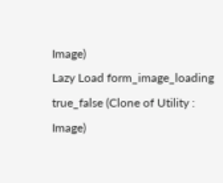Image)
Lazy Load form_image_loading true_false (Clone of Utility : Image)